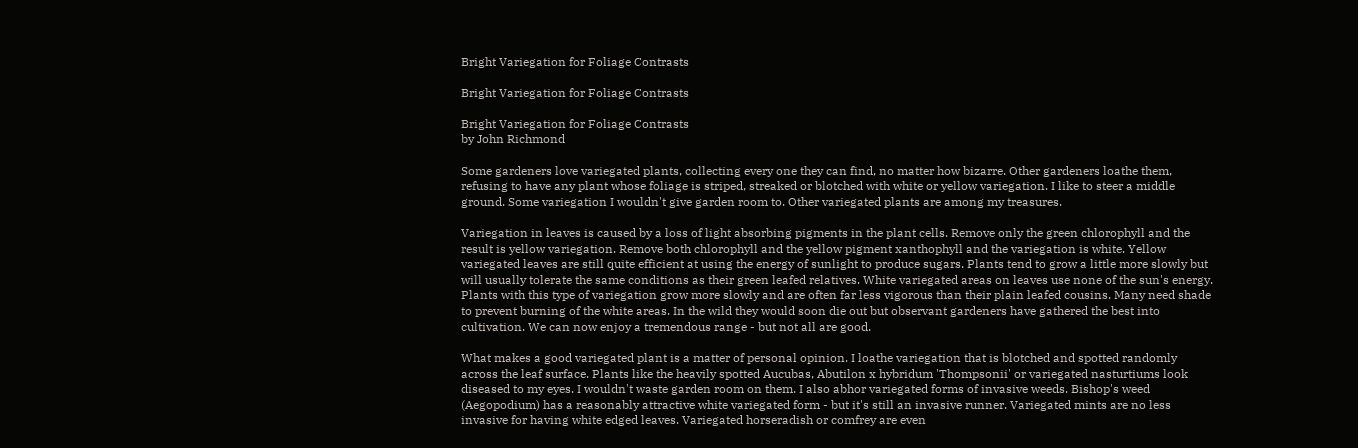Bright Variegation for Foliage Contrasts

Bright Variegation for Foliage Contrasts

Bright Variegation for Foliage Contrasts
by John Richmond

Some gardeners love variegated plants, collecting every one they can find, no matter how bizarre. Other gardeners loathe them, refusing to have any plant whose foliage is striped, streaked or blotched with white or yellow variegation. I like to steer a middle ground. Some variegation I wouldn't give garden room to. Other variegated plants are among my treasures.

Variegation in leaves is caused by a loss of light absorbing pigments in the plant cells. Remove only the green chlorophyll and the result is yellow variegation. Remove both chlorophyll and the yellow pigment xanthophyll and the variegation is white. Yellow variegated leaves are still quite efficient at using the energy of sunlight to produce sugars. Plants tend to grow a little more slowly but will usually tolerate the same conditions as their green leafed relatives. White variegated areas on leaves use none of the sun's energy. Plants with this type of variegation grow more slowly and are often far less vigorous than their plain leafed cousins. Many need shade to prevent burning of the white areas. In the wild they would soon die out but observant gardeners have gathered the best into cultivation. We can now enjoy a tremendous range - but not all are good.

What makes a good variegated plant is a matter of personal opinion. I loathe variegation that is blotched and spotted randomly across the leaf surface. Plants like the heavily spotted Aucubas, Abutilon x hybridum 'Thompsonii' or variegated nasturtiums look diseased to my eyes. I wouldn't waste garden room on them. I also abhor variegated forms of invasive weeds. Bishop's weed (Aegopodium) has a reasonably attractive white variegated form - but it's still an invasive runner. Variegated mints are no less invasive for having white edged leaves. Variegated horseradish or comfrey are even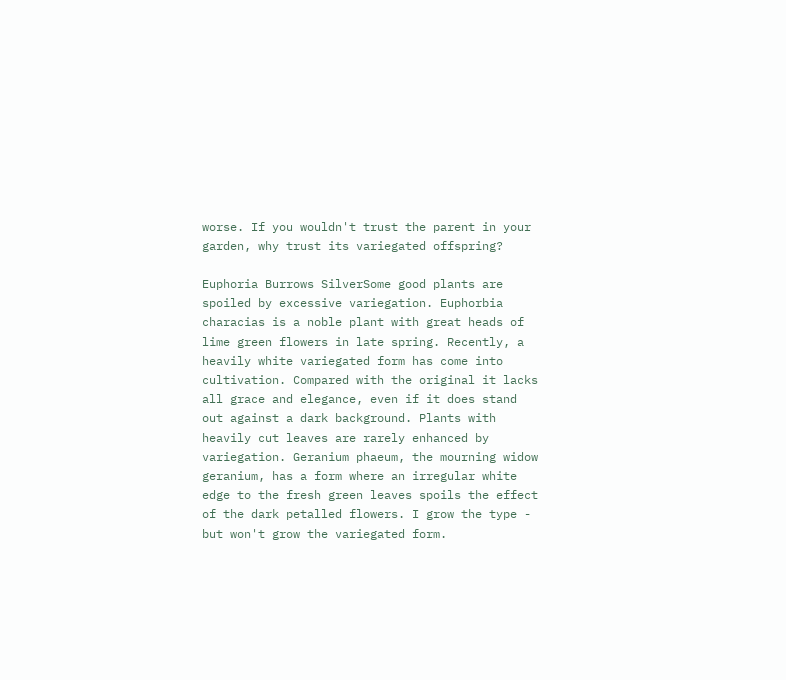worse. If you wouldn't trust the parent in your garden, why trust its variegated offspring?

Euphoria Burrows SilverSome good plants are spoiled by excessive variegation. Euphorbia characias is a noble plant with great heads of lime green flowers in late spring. Recently, a heavily white variegated form has come into cultivation. Compared with the original it lacks all grace and elegance, even if it does stand out against a dark background. Plants with heavily cut leaves are rarely enhanced by variegation. Geranium phaeum, the mourning widow geranium, has a form where an irregular white edge to the fresh green leaves spoils the effect of the dark petalled flowers. I grow the type - but won't grow the variegated form.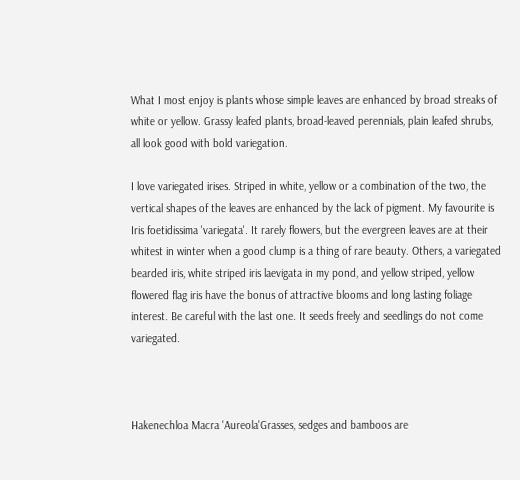What I most enjoy is plants whose simple leaves are enhanced by broad streaks of white or yellow. Grassy leafed plants, broad-leaved perennials, plain leafed shrubs, all look good with bold variegation.

I love variegated irises. Striped in white, yellow or a combination of the two, the vertical shapes of the leaves are enhanced by the lack of pigment. My favourite is Iris foetidissima 'variegata'. It rarely flowers, but the evergreen leaves are at their whitest in winter when a good clump is a thing of rare beauty. Others, a variegated bearded iris, white striped iris laevigata in my pond, and yellow striped, yellow flowered flag iris have the bonus of attractive blooms and long lasting foliage interest. Be careful with the last one. It seeds freely and seedlings do not come variegated.



Hakenechloa Macra 'Aureola'Grasses, sedges and bamboos are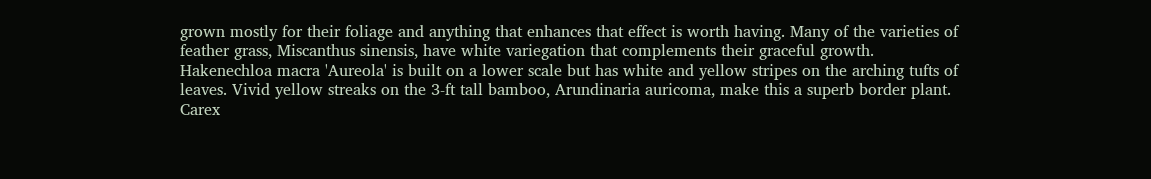grown mostly for their foliage and anything that enhances that effect is worth having. Many of the varieties of feather grass, Miscanthus sinensis, have white variegation that complements their graceful growth. Hakenechloa macra 'Aureola' is built on a lower scale but has white and yellow stripes on the arching tufts of leaves. Vivid yellow streaks on the 3-ft tall bamboo, Arundinaria auricoma, make this a superb border plant. Carex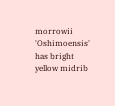morrowii 'Oshimoensis' has bright yellow midrib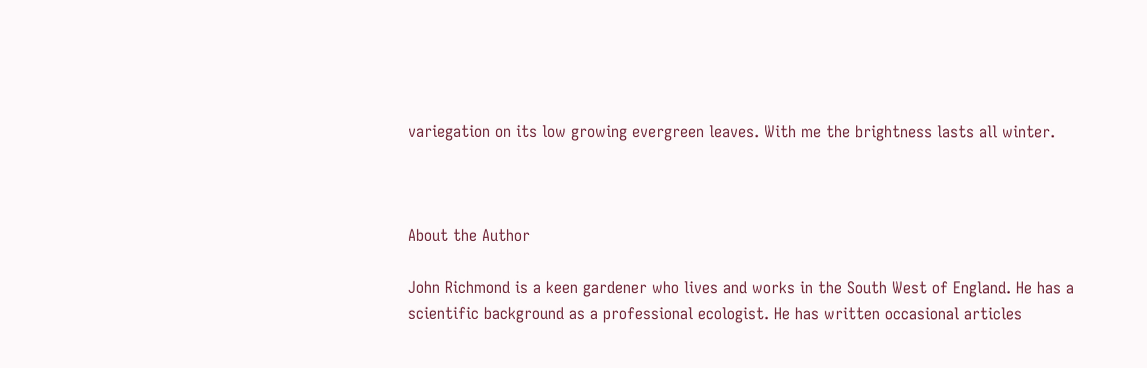variegation on its low growing evergreen leaves. With me the brightness lasts all winter.



About the Author

John Richmond is a keen gardener who lives and works in the South West of England. He has a scientific background as a professional ecologist. He has written occasional articles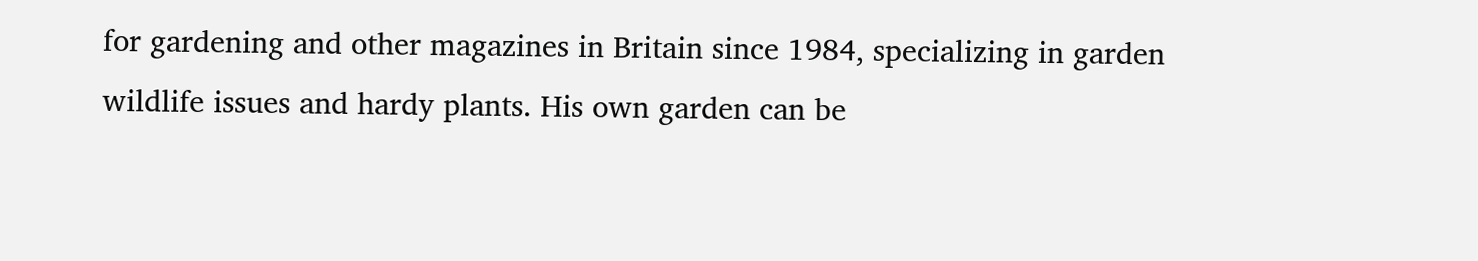for gardening and other magazines in Britain since 1984, specializing in garden wildlife issues and hardy plants. His own garden can be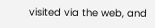visited via the web, and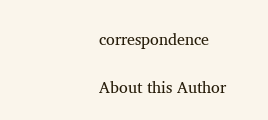correspondence

About this Author